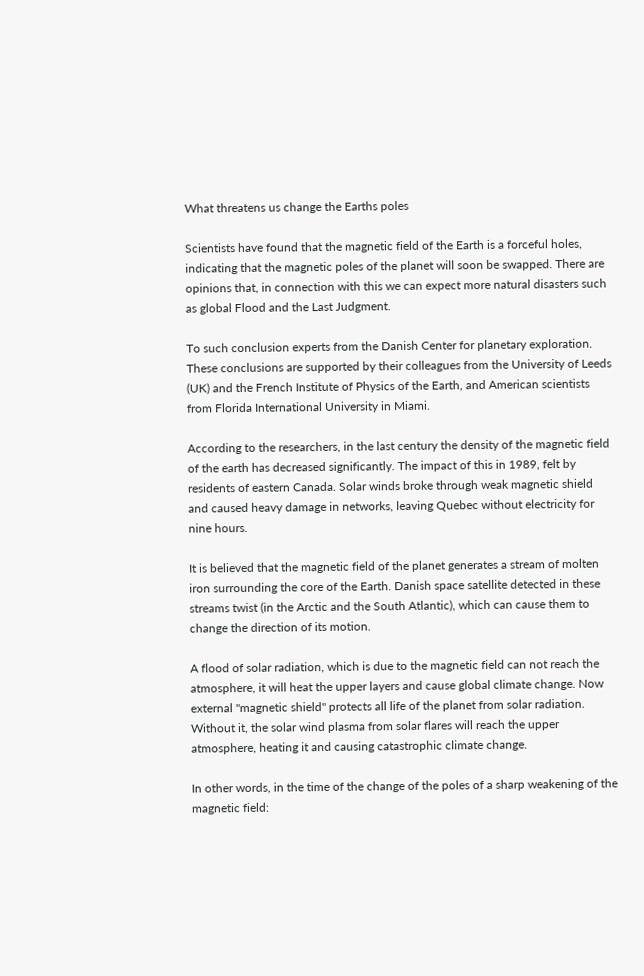What threatens us change the Earths poles

Scientists have found that the magnetic field of the Earth is a forceful holes, indicating that the magnetic poles of the planet will soon be swapped. There are opinions that, in connection with this we can expect more natural disasters such as global Flood and the Last Judgment.

To such conclusion experts from the Danish Center for planetary exploration. These conclusions are supported by their colleagues from the University of Leeds (UK) and the French Institute of Physics of the Earth, and American scientists from Florida International University in Miami.

According to the researchers, in the last century the density of the magnetic field of the earth has decreased significantly. The impact of this in 1989, felt by residents of eastern Canada. Solar winds broke through weak magnetic shield and caused heavy damage in networks, leaving Quebec without electricity for nine hours.

It is believed that the magnetic field of the planet generates a stream of molten iron surrounding the core of the Earth. Danish space satellite detected in these streams twist (in the Arctic and the South Atlantic), which can cause them to change the direction of its motion.

A flood of solar radiation, which is due to the magnetic field can not reach the atmosphere, it will heat the upper layers and cause global climate change. Now external "magnetic shield" protects all life of the planet from solar radiation. Without it, the solar wind plasma from solar flares will reach the upper atmosphere, heating it and causing catastrophic climate change.

In other words, in the time of the change of the poles of a sharp weakening of the magnetic field: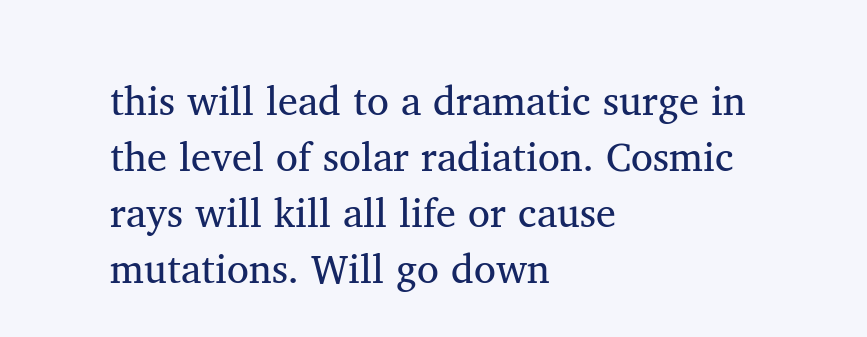this will lead to a dramatic surge in the level of solar radiation. Cosmic rays will kill all life or cause mutations. Will go down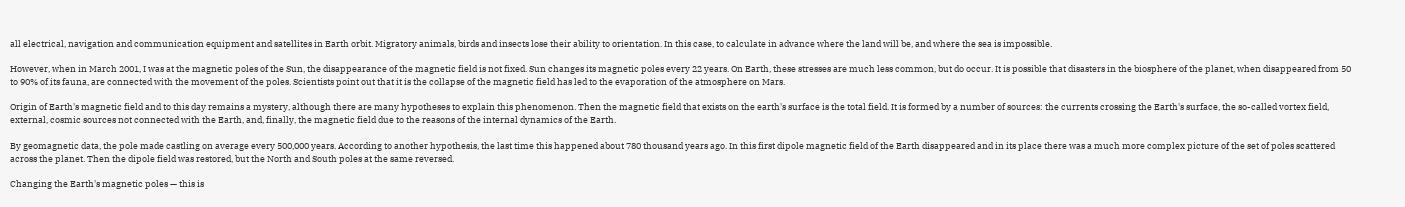all electrical, navigation and communication equipment and satellites in Earth orbit. Migratory animals, birds and insects lose their ability to orientation. In this case, to calculate in advance where the land will be, and where the sea is impossible.

However, when in March 2001, I was at the magnetic poles of the Sun, the disappearance of the magnetic field is not fixed. Sun changes its magnetic poles every 22 years. On Earth, these stresses are much less common, but do occur. It is possible that disasters in the biosphere of the planet, when disappeared from 50 to 90% of its fauna, are connected with the movement of the poles. Scientists point out that it is the collapse of the magnetic field has led to the evaporation of the atmosphere on Mars.

Origin of Earth's magnetic field and to this day remains a mystery, although there are many hypotheses to explain this phenomenon. Then the magnetic field that exists on the earth's surface is the total field. It is formed by a number of sources: the currents crossing the Earth's surface, the so-called vortex field, external, cosmic sources not connected with the Earth, and, finally, the magnetic field due to the reasons of the internal dynamics of the Earth.

By geomagnetic data, the pole made castling on average every 500,000 years. According to another hypothesis, the last time this happened about 780 thousand years ago. In this first dipole magnetic field of the Earth disappeared and in its place there was a much more complex picture of the set of poles scattered across the planet. Then the dipole field was restored, but the North and South poles at the same reversed.

Changing the Earth's magnetic poles — this is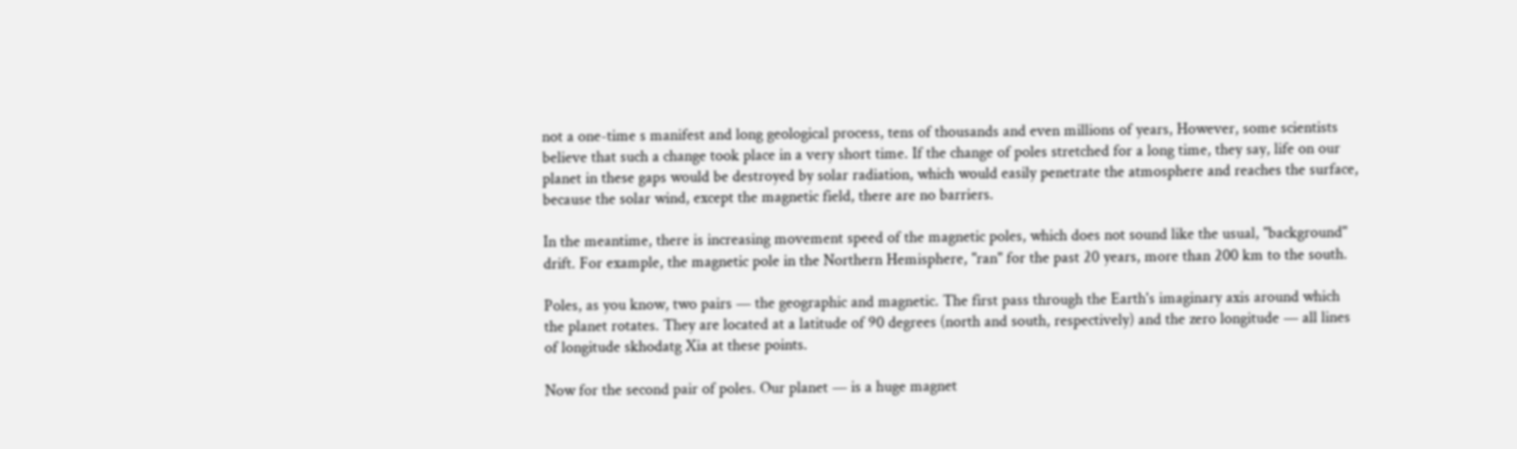not a one-time s manifest and long geological process, tens of thousands and even millions of years, However, some scientists believe that such a change took place in a very short time. If the change of poles stretched for a long time, they say, life on our planet in these gaps would be destroyed by solar radiation, which would easily penetrate the atmosphere and reaches the surface, because the solar wind, except the magnetic field, there are no barriers.

In the meantime, there is increasing movement speed of the magnetic poles, which does not sound like the usual, "background" drift. For example, the magnetic pole in the Northern Hemisphere, "ran" for the past 20 years, more than 200 km to the south.

Poles, as you know, two pairs — the geographic and magnetic. The first pass through the Earth's imaginary axis around which the planet rotates. They are located at a latitude of 90 degrees (north and south, respectively) and the zero longitude — all lines of longitude skhodatg Xia at these points.

Now for the second pair of poles. Our planet — is a huge magnet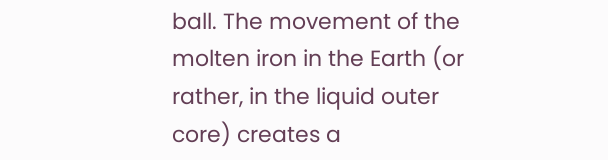ball. The movement of the molten iron in the Earth (or rather, in the liquid outer core) creates a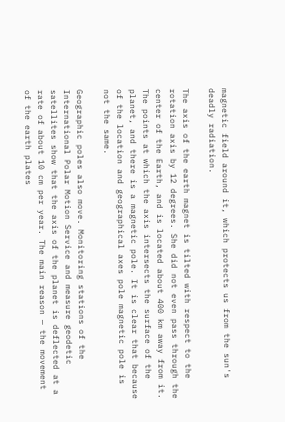magnetic field around it, which protects us from the sun's deadly radiation.

The axis of the earth magnet is tilted with respect to the rotation axis by 12 degrees. She did not even pass through the center of the Earth, and is located about 400 km away from it. The points at which the axis intersects the surface of the planet, and there is a magnetic pole. It is clear that because of the location and geographical axes pole magnetic pole is not the same.

Geographic poles also move. Monitoring stations of the International Polar Motion Service and measure geodetic satellites show that the axis of the planet is deflected at a rate of about 10 cm per year. The main reason — the movement of the earth plates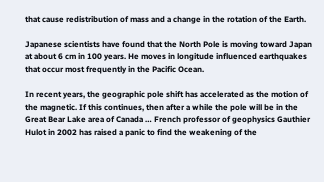that cause redistribution of mass and a change in the rotation of the Earth.

Japanese scientists have found that the North Pole is moving toward Japan at about 6 cm in 100 years. He moves in longitude influenced earthquakes that occur most frequently in the Pacific Ocean.

In recent years, the geographic pole shift has accelerated as the motion of the magnetic. If this continues, then after a while the pole will be in the Great Bear Lake area of Canada … French professor of geophysics Gauthier Hulot in 2002 has raised a panic to find the weakening of the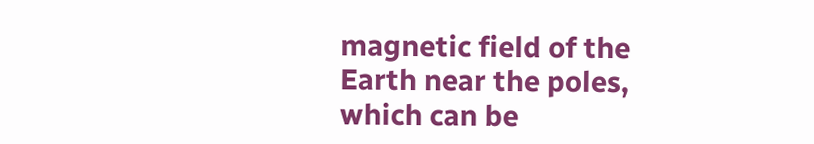magnetic field of the Earth near the poles, which can be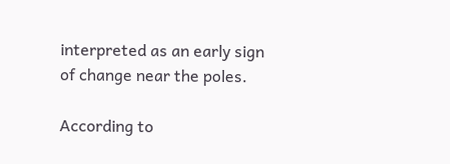interpreted as an early sign of change near the poles.

According to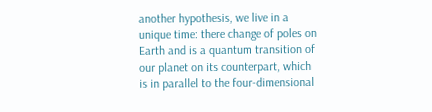another hypothesis, we live in a unique time: there change of poles on Earth and is a quantum transition of our planet on its counterpart, which is in parallel to the four-dimensional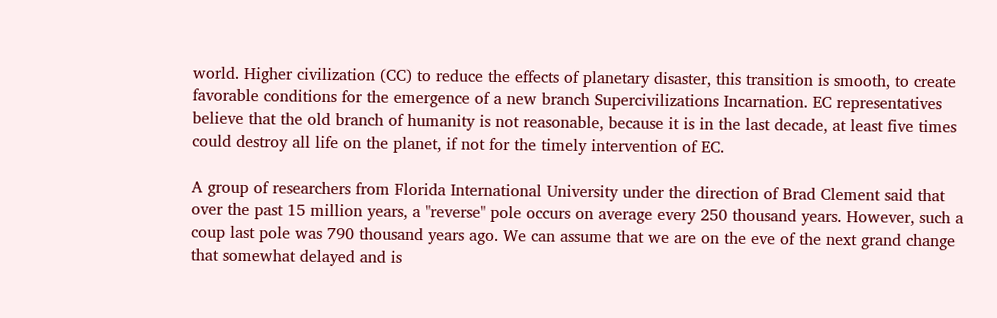world. Higher civilization (CC) to reduce the effects of planetary disaster, this transition is smooth, to create favorable conditions for the emergence of a new branch Supercivilizations Incarnation. EC representatives believe that the old branch of humanity is not reasonable, because it is in the last decade, at least five times could destroy all life on the planet, if not for the timely intervention of EC.

A group of researchers from Florida International University under the direction of Brad Clement said that over the past 15 million years, a "reverse" pole occurs on average every 250 thousand years. However, such a coup last pole was 790 thousand years ago. We can assume that we are on the eve of the next grand change that somewhat delayed and is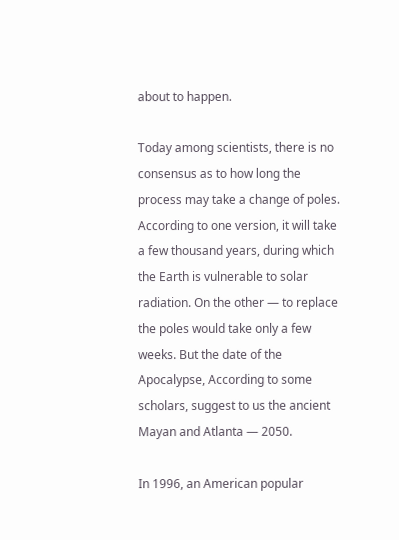about to happen.

Today among scientists, there is no consensus as to how long the process may take a change of poles. According to one version, it will take a few thousand years, during which the Earth is vulnerable to solar radiation. On the other — to replace the poles would take only a few weeks. But the date of the Apocalypse, According to some scholars, suggest to us the ancient Mayan and Atlanta — 2050.

In 1996, an American popular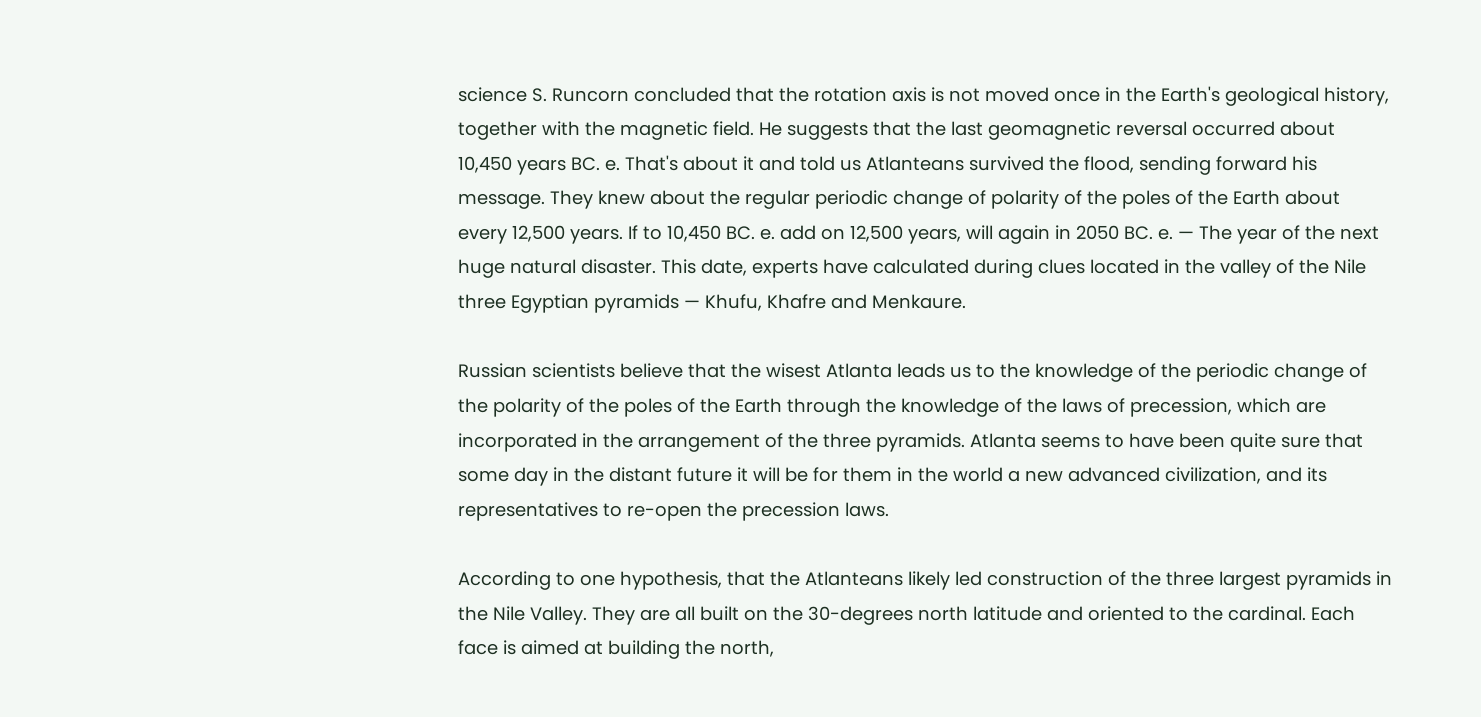science S. Runcorn concluded that the rotation axis is not moved once in the Earth's geological history, together with the magnetic field. He suggests that the last geomagnetic reversal occurred about 10,450 years BC. e. That's about it and told us Atlanteans survived the flood, sending forward his message. They knew about the regular periodic change of polarity of the poles of the Earth about every 12,500 years. If to 10,450 BC. e. add on 12,500 years, will again in 2050 BC. e. — The year of the next huge natural disaster. This date, experts have calculated during clues located in the valley of the Nile three Egyptian pyramids — Khufu, Khafre and Menkaure.

Russian scientists believe that the wisest Atlanta leads us to the knowledge of the periodic change of the polarity of the poles of the Earth through the knowledge of the laws of precession, which are incorporated in the arrangement of the three pyramids. Atlanta seems to have been quite sure that some day in the distant future it will be for them in the world a new advanced civilization, and its representatives to re-open the precession laws.

According to one hypothesis, that the Atlanteans likely led construction of the three largest pyramids in the Nile Valley. They are all built on the 30-degrees north latitude and oriented to the cardinal. Each face is aimed at building the north,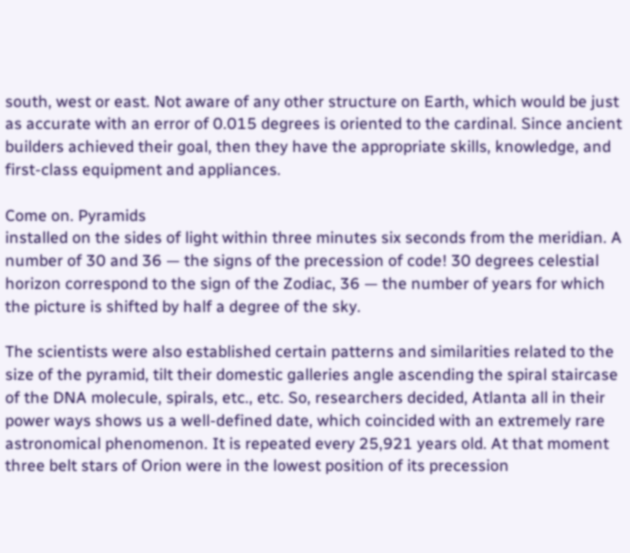south, west or east. Not aware of any other structure on Earth, which would be just as accurate with an error of 0.015 degrees is oriented to the cardinal. Since ancient builders achieved their goal, then they have the appropriate skills, knowledge, and first-class equipment and appliances.

Come on. Pyramids
installed on the sides of light within three minutes six seconds from the meridian. A number of 30 and 36 — the signs of the precession of code! 30 degrees celestial horizon correspond to the sign of the Zodiac, 36 — the number of years for which the picture is shifted by half a degree of the sky.

The scientists were also established certain patterns and similarities related to the size of the pyramid, tilt their domestic galleries angle ascending the spiral staircase of the DNA molecule, spirals, etc., etc. So, researchers decided, Atlanta all in their power ways shows us a well-defined date, which coincided with an extremely rare astronomical phenomenon. It is repeated every 25,921 years old. At that moment three belt stars of Orion were in the lowest position of its precession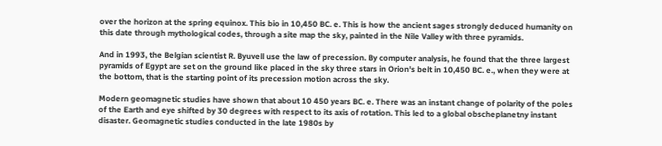over the horizon at the spring equinox. This bio in 10,450 BC. e. This is how the ancient sages strongly deduced humanity on this date through mythological codes, through a site map the sky, painted in the Nile Valley with three pyramids.

And in 1993, the Belgian scientist R. Byuvell use the law of precession. By computer analysis, he found that the three largest pyramids of Egypt are set on the ground like placed in the sky three stars in Orion's belt in 10,450 BC. e., when they were at the bottom, that is the starting point of its precession motion across the sky.

Modern geomagnetic studies have shown that about 10 450 years BC. e. There was an instant change of polarity of the poles of the Earth and eye shifted by 30 degrees with respect to its axis of rotation. This led to a global obscheplanetny instant disaster. Geomagnetic studies conducted in the late 1980s by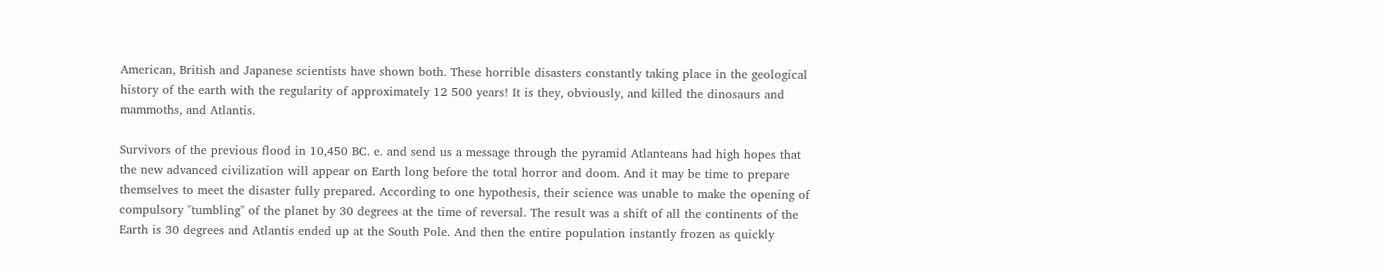American, British and Japanese scientists have shown both. These horrible disasters constantly taking place in the geological history of the earth with the regularity of approximately 12 500 years! It is they, obviously, and killed the dinosaurs and mammoths, and Atlantis.

Survivors of the previous flood in 10,450 BC. e. and send us a message through the pyramid Atlanteans had high hopes that the new advanced civilization will appear on Earth long before the total horror and doom. And it may be time to prepare themselves to meet the disaster fully prepared. According to one hypothesis, their science was unable to make the opening of compulsory "tumbling" of the planet by 30 degrees at the time of reversal. The result was a shift of all the continents of the Earth is 30 degrees and Atlantis ended up at the South Pole. And then the entire population instantly frozen as quickly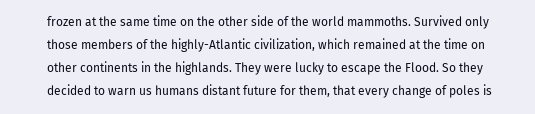frozen at the same time on the other side of the world mammoths. Survived only those members of the highly-Atlantic civilization, which remained at the time on other continents in the highlands. They were lucky to escape the Flood. So they decided to warn us humans distant future for them, that every change of poles is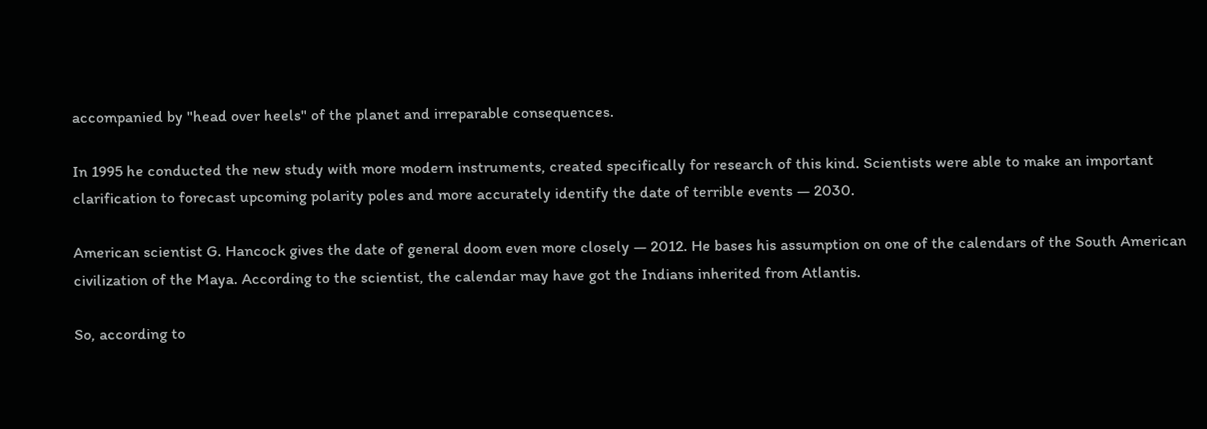accompanied by "head over heels" of the planet and irreparable consequences.

In 1995 he conducted the new study with more modern instruments, created specifically for research of this kind. Scientists were able to make an important clarification to forecast upcoming polarity poles and more accurately identify the date of terrible events — 2030.

American scientist G. Hancock gives the date of general doom even more closely — 2012. He bases his assumption on one of the calendars of the South American civilization of the Maya. According to the scientist, the calendar may have got the Indians inherited from Atlantis.

So, according to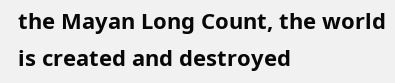the Mayan Long Count, the world is created and destroyed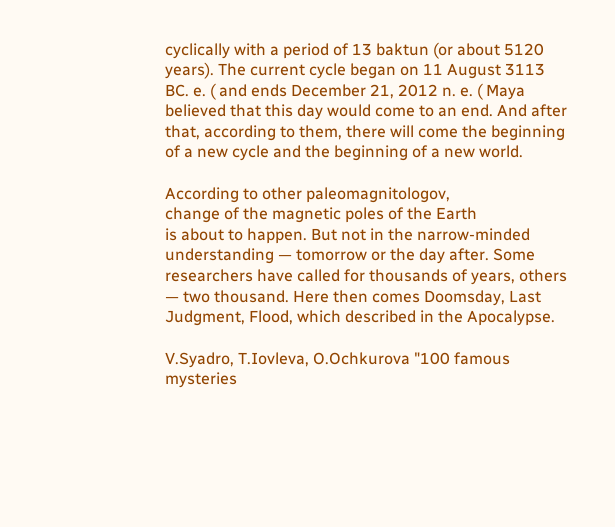cyclically with a period of 13 baktun (or about 5120 years). The current cycle began on 11 August 3113 BC. e. ( and ends December 21, 2012 n. e. ( Maya believed that this day would come to an end. And after that, according to them, there will come the beginning of a new cycle and the beginning of a new world.

According to other paleomagnitologov,
change of the magnetic poles of the Earth
is about to happen. But not in the narrow-minded understanding — tomorrow or the day after. Some researchers have called for thousands of years, others — two thousand. Here then comes Doomsday, Last Judgment, Flood, which described in the Apocalypse.

V.Syadro, T.Iovleva, O.Ochkurova "100 famous mysteries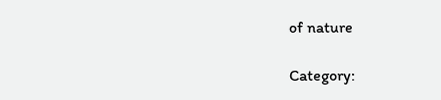of nature

Category: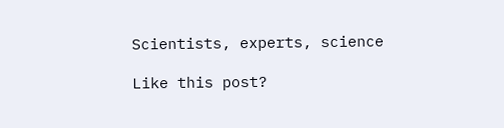Scientists, experts, science

Like this post?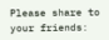Please share to your friends: